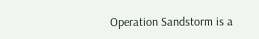Operation Sandstorm is a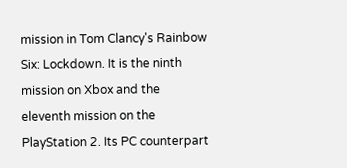mission in Tom Clancy's Rainbow Six: Lockdown. It is the ninth mission on Xbox and the eleventh mission on the PlayStation 2. Its PC counterpart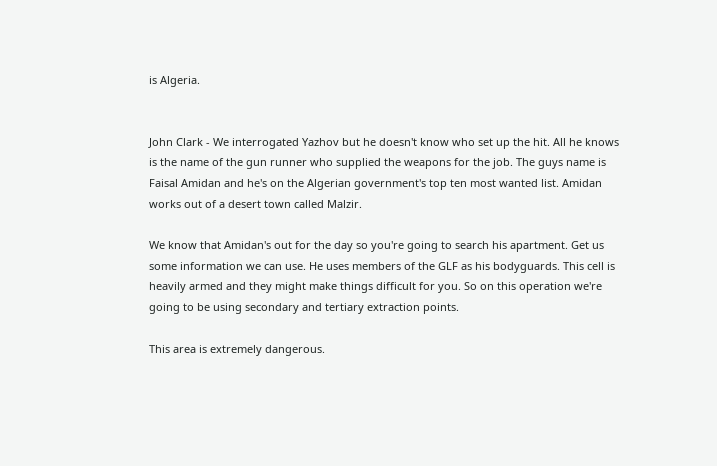is Algeria.


John Clark - We interrogated Yazhov but he doesn't know who set up the hit. All he knows is the name of the gun runner who supplied the weapons for the job. The guys name is Faisal Amidan and he's on the Algerian government's top ten most wanted list. Amidan works out of a desert town called Malzir.

We know that Amidan's out for the day so you're going to search his apartment. Get us some information we can use. He uses members of the GLF as his bodyguards. This cell is heavily armed and they might make things difficult for you. So on this operation we're going to be using secondary and tertiary extraction points.

This area is extremely dangerous.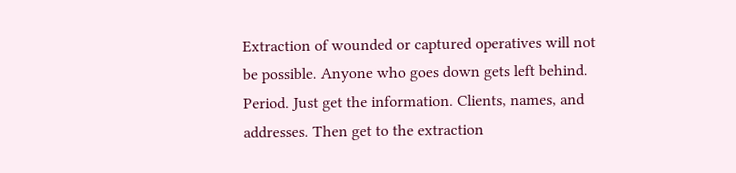Extraction of wounded or captured operatives will not be possible. Anyone who goes down gets left behind. Period. Just get the information. Clients, names, and addresses. Then get to the extraction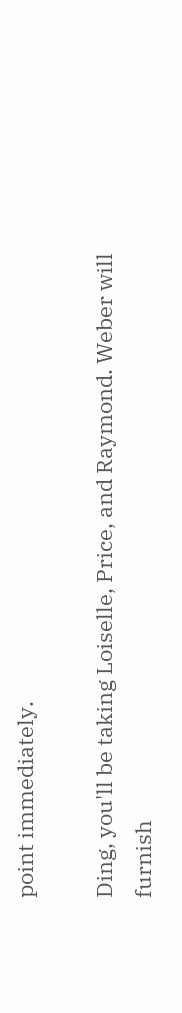point immediately.

Ding, you'll be taking Loiselle, Price, and Raymond. Weber will furnish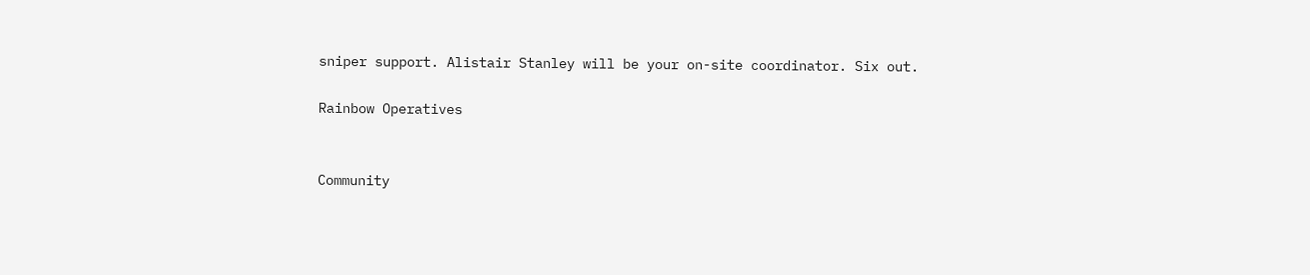sniper support. Alistair Stanley will be your on-site coordinator. Six out.

Rainbow Operatives


Community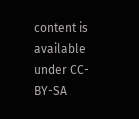content is available under CC-BY-SA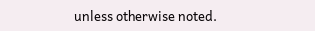unless otherwise noted.